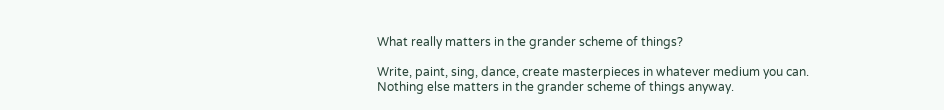What really matters in the grander scheme of things?

Write, paint, sing, dance, create masterpieces in whatever medium you can. Nothing else matters in the grander scheme of things anyway.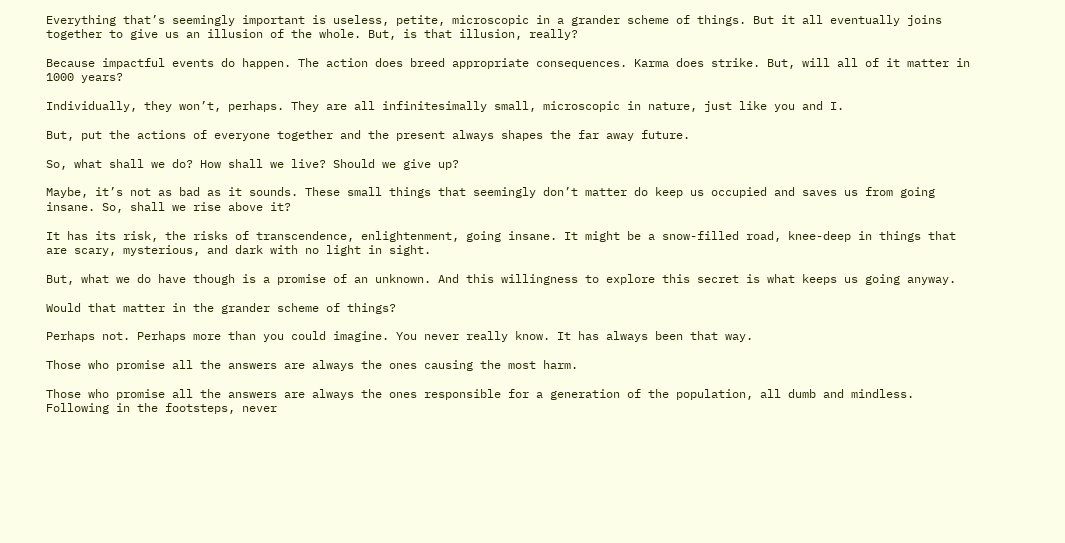Everything that’s seemingly important is useless, petite, microscopic in a grander scheme of things. But it all eventually joins together to give us an illusion of the whole. But, is that illusion, really?

Because impactful events do happen. The action does breed appropriate consequences. Karma does strike. But, will all of it matter in 1000 years?

Individually, they won’t, perhaps. They are all infinitesimally small, microscopic in nature, just like you and I.

But, put the actions of everyone together and the present always shapes the far away future.

So, what shall we do? How shall we live? Should we give up?

Maybe, it’s not as bad as it sounds. These small things that seemingly don’t matter do keep us occupied and saves us from going insane. So, shall we rise above it?

It has its risk, the risks of transcendence, enlightenment, going insane. It might be a snow-filled road, knee-deep in things that are scary, mysterious, and dark with no light in sight.

But, what we do have though is a promise of an unknown. And this willingness to explore this secret is what keeps us going anyway.

Would that matter in the grander scheme of things?

Perhaps not. Perhaps more than you could imagine. You never really know. It has always been that way.

Those who promise all the answers are always the ones causing the most harm.

Those who promise all the answers are always the ones responsible for a generation of the population, all dumb and mindless. Following in the footsteps, never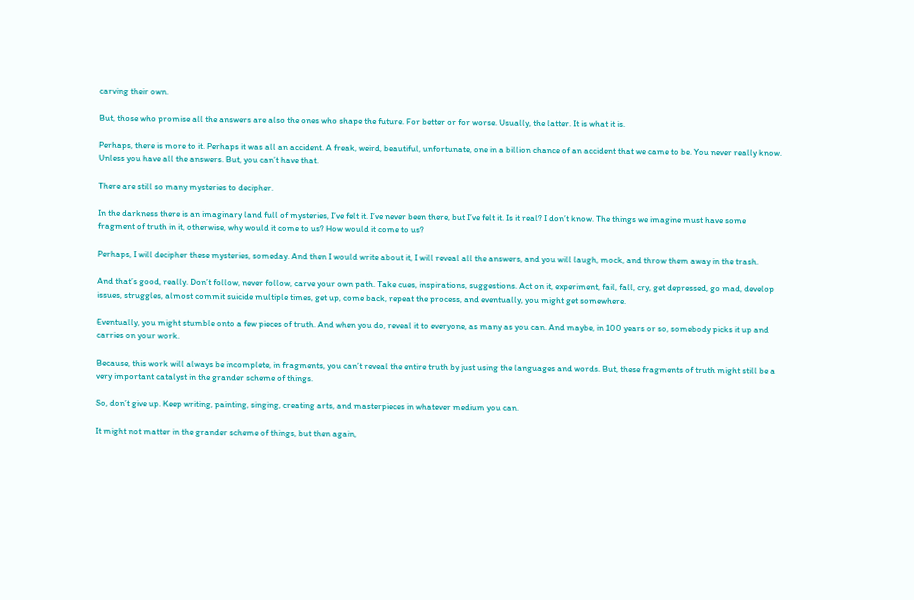carving their own.

But, those who promise all the answers are also the ones who shape the future. For better or for worse. Usually, the latter. It is what it is.

Perhaps, there is more to it. Perhaps it was all an accident. A freak, weird, beautiful, unfortunate, one in a billion chance of an accident that we came to be. You never really know. Unless you have all the answers. But, you can’t have that.

There are still so many mysteries to decipher.

In the darkness there is an imaginary land full of mysteries, I’ve felt it. I’ve never been there, but I’ve felt it. Is it real? I don’t know. The things we imagine must have some fragment of truth in it, otherwise, why would it come to us? How would it come to us?

Perhaps, I will decipher these mysteries, someday. And then I would write about it, I will reveal all the answers, and you will laugh, mock, and throw them away in the trash.

And that’s good, really. Don’t follow, never follow, carve your own path. Take cues, inspirations, suggestions. Act on it, experiment, fail, fall, cry, get depressed, go mad, develop issues, struggles, almost commit suicide multiple times, get up, come back, repeat the process, and eventually, you might get somewhere.

Eventually, you might stumble onto a few pieces of truth. And when you do, reveal it to everyone, as many as you can. And maybe, in 100 years or so, somebody picks it up and carries on your work.

Because, this work will always be incomplete, in fragments, you can’t reveal the entire truth by just using the languages and words. But, these fragments of truth might still be a very important catalyst in the grander scheme of things.

So, don’t give up. Keep writing, painting, singing, creating arts, and masterpieces in whatever medium you can.

It might not matter in the grander scheme of things, but then again,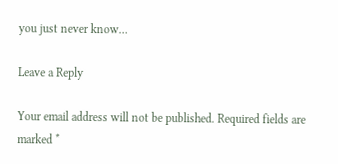you just never know…

Leave a Reply

Your email address will not be published. Required fields are marked *